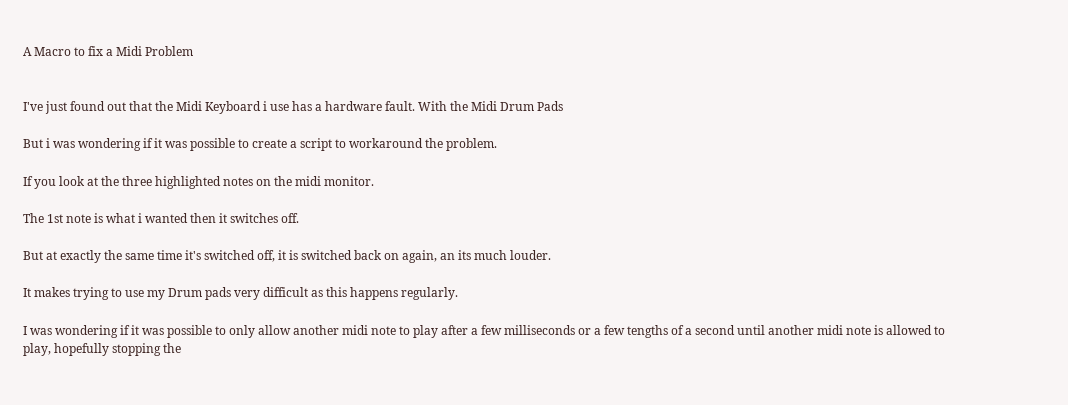A Macro to fix a Midi Problem


I've just found out that the Midi Keyboard i use has a hardware fault. With the Midi Drum Pads

But i was wondering if it was possible to create a script to workaround the problem.

If you look at the three highlighted notes on the midi monitor.

The 1st note is what i wanted then it switches off.

But at exactly the same time it's switched off, it is switched back on again, an its much louder.

It makes trying to use my Drum pads very difficult as this happens regularly.

I was wondering if it was possible to only allow another midi note to play after a few milliseconds or a few tengths of a second until another midi note is allowed to play, hopefully stopping the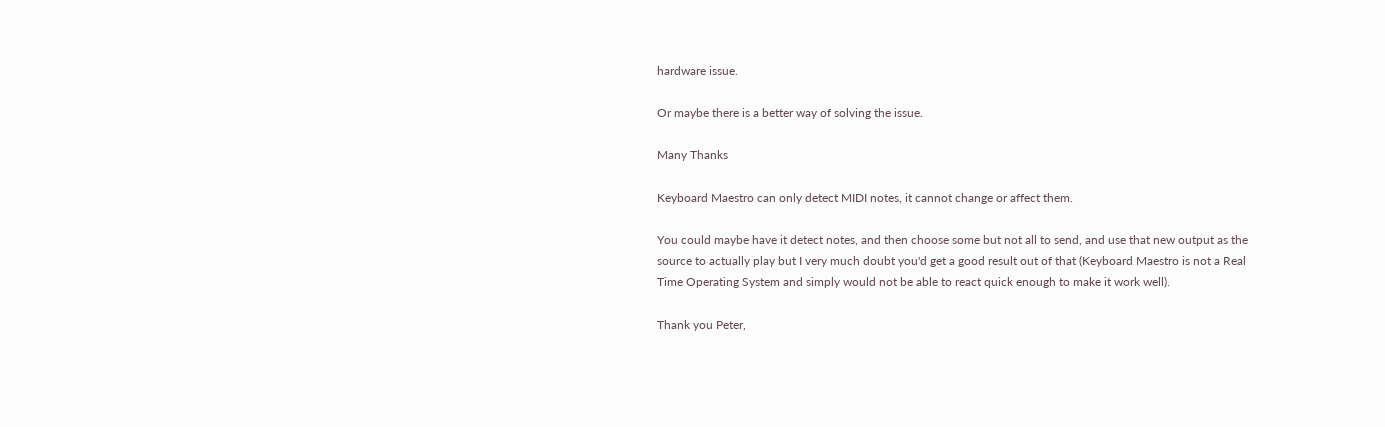hardware issue.

Or maybe there is a better way of solving the issue.

Many Thanks

Keyboard Maestro can only detect MIDI notes, it cannot change or affect them.

You could maybe have it detect notes, and then choose some but not all to send, and use that new output as the source to actually play but I very much doubt you'd get a good result out of that (Keyboard Maestro is not a Real Time Operating System and simply would not be able to react quick enough to make it work well).

Thank you Peter,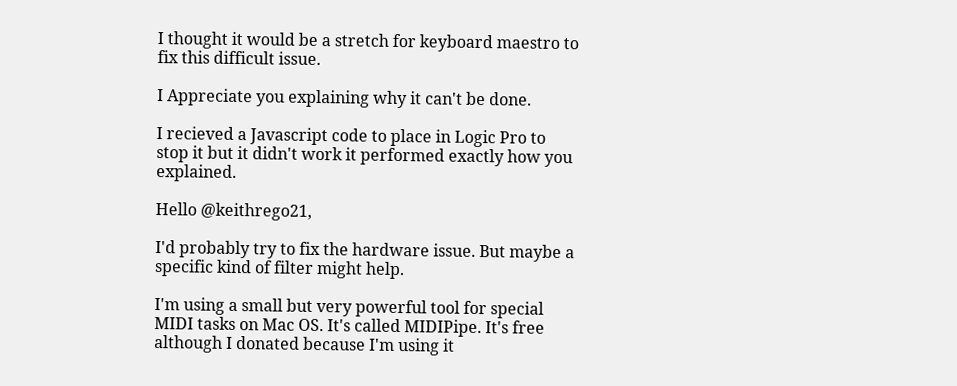I thought it would be a stretch for keyboard maestro to fix this difficult issue.

I Appreciate you explaining why it can't be done.

I recieved a Javascript code to place in Logic Pro to stop it but it didn't work it performed exactly how you explained.

Hello @keithrego21,

I'd probably try to fix the hardware issue. But maybe a specific kind of filter might help.

I'm using a small but very powerful tool for special MIDI tasks on Mac OS. It's called MIDIPipe. It's free although I donated because I'm using it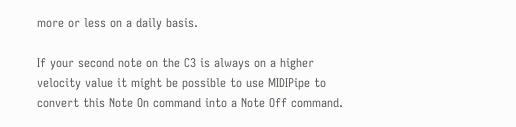more or less on a daily basis.

If your second note on the C3 is always on a higher velocity value it might be possible to use MIDIPipe to convert this Note On command into a Note Off command.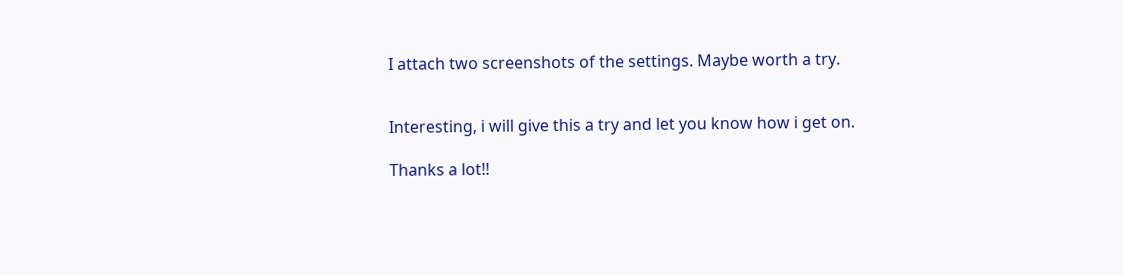I attach two screenshots of the settings. Maybe worth a try.


Interesting, i will give this a try and let you know how i get on.

Thanks a lot!!